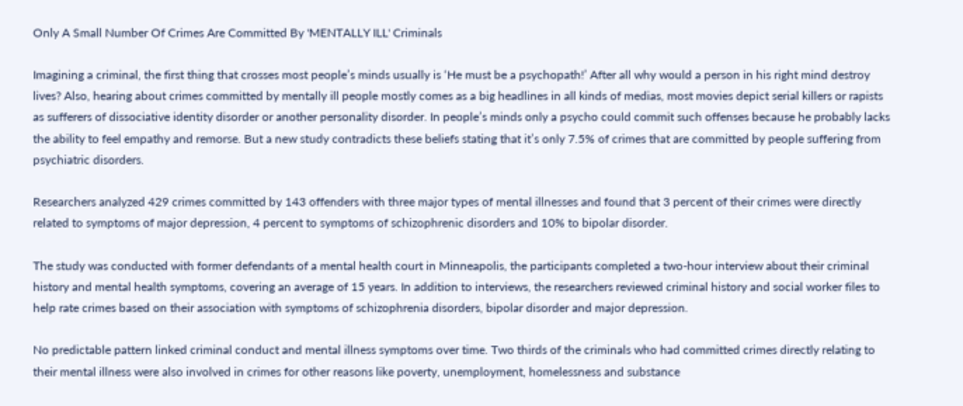Only A Small Number Of Crimes Are Committed By 'MENTALLY ILL' Criminals

Imagining a criminal, the first thing that crosses most people’s minds usually is ‘He must be a psychopath!’ After all why would a person in his right mind destroy lives? Also, hearing about crimes committed by mentally ill people mostly comes as a big headlines in all kinds of medias, most movies depict serial killers or rapists as sufferers of dissociative identity disorder or another personality disorder. In people’s minds only a psycho could commit such offenses because he probably lacks the ability to feel empathy and remorse. But a new study contradicts these beliefs stating that it’s only 7.5% of crimes that are committed by people suffering from psychiatric disorders.

Researchers analyzed 429 crimes committed by 143 offenders with three major types of mental illnesses and found that 3 percent of their crimes were directly related to symptoms of major depression, 4 percent to symptoms of schizophrenic disorders and 10% to bipolar disorder.

The study was conducted with former defendants of a mental health court in Minneapolis, the participants completed a two-hour interview about their criminal history and mental health symptoms, covering an average of 15 years. In addition to interviews, the researchers reviewed criminal history and social worker files to help rate crimes based on their association with symptoms of schizophrenia disorders, bipolar disorder and major depression.

No predictable pattern linked criminal conduct and mental illness symptoms over time. Two thirds of the criminals who had committed crimes directly relating to their mental illness were also involved in crimes for other reasons like poverty, unemployment, homelessness and substance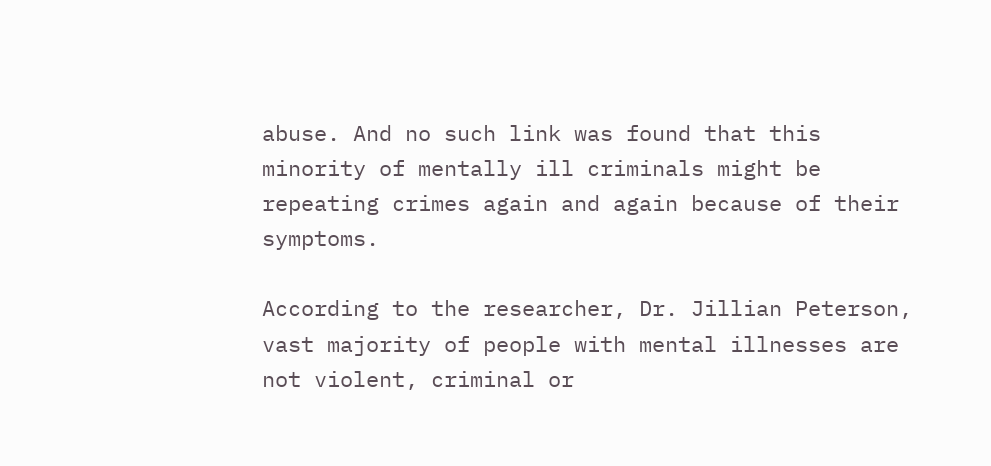abuse. And no such link was found that this minority of mentally ill criminals might be repeating crimes again and again because of their symptoms.

According to the researcher, Dr. Jillian Peterson, vast majority of people with mental illnesses are not violent, criminal or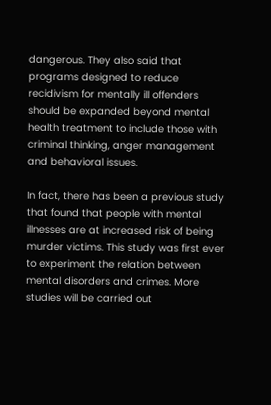dangerous. They also said that programs designed to reduce recidivism for mentally ill offenders should be expanded beyond mental health treatment to include those with criminal thinking, anger management and behavioral issues.

In fact, there has been a previous study that found that people with mental illnesses are at increased risk of being murder victims. This study was first ever to experiment the relation between mental disorders and crimes. More studies will be carried out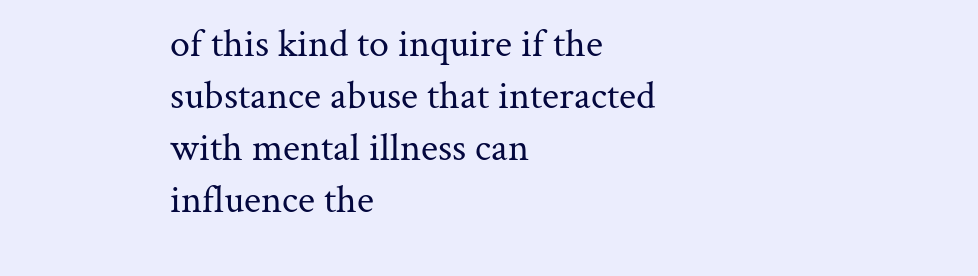of this kind to inquire if the substance abuse that interacted with mental illness can influence the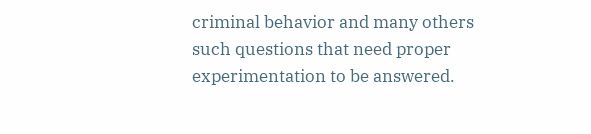criminal behavior and many others such questions that need proper experimentation to be answered.